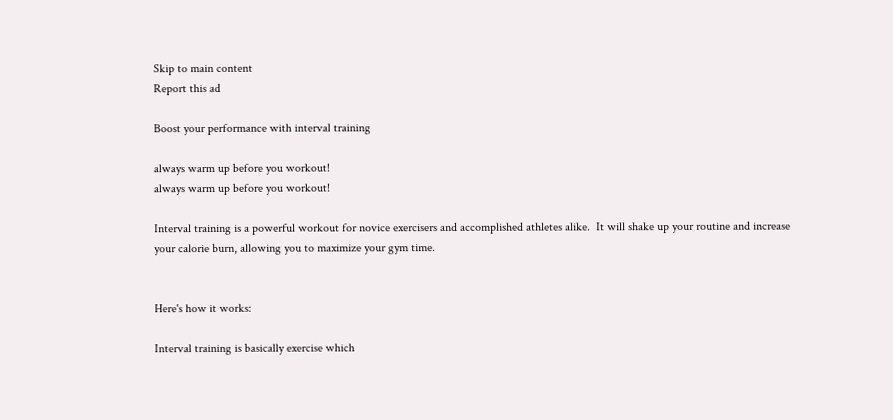Skip to main content
Report this ad

Boost your performance with interval training

always warm up before you workout!
always warm up before you workout!

Interval training is a powerful workout for novice exercisers and accomplished athletes alike.  It will shake up your routine and increase your calorie burn, allowing you to maximize your gym time.


Here's how it works:

Interval training is basically exercise which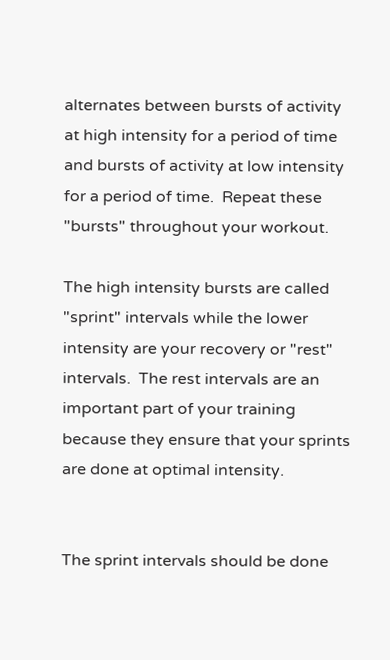alternates between bursts of activity at high intensity for a period of time and bursts of activity at low intensity for a period of time.  Repeat these "bursts" throughout your workout.

The high intensity bursts are called "sprint" intervals while the lower intensity are your recovery or "rest" intervals.  The rest intervals are an important part of your training because they ensure that your sprints are done at optimal intensity.


The sprint intervals should be done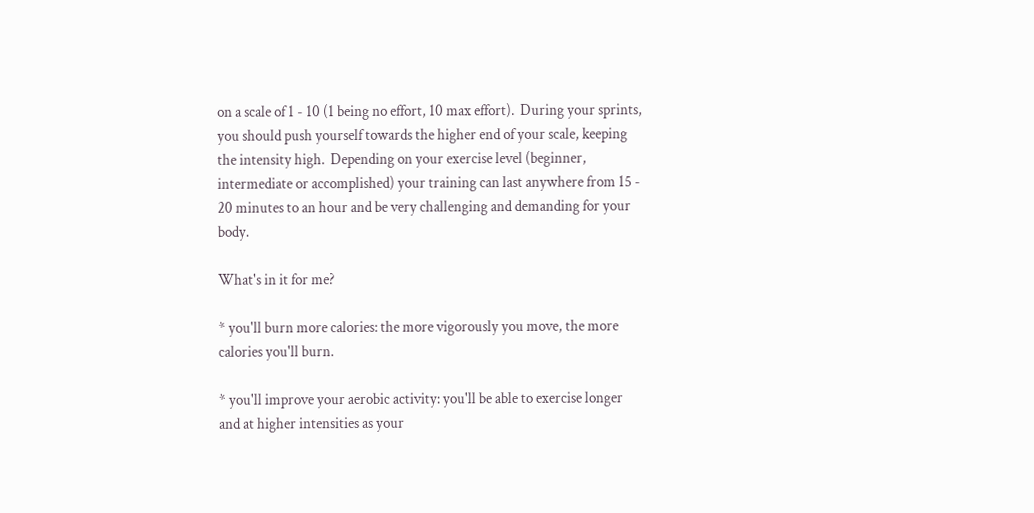on a scale of 1 - 10 (1 being no effort, 10 max effort).  During your sprints, you should push yourself towards the higher end of your scale, keeping the intensity high.  Depending on your exercise level (beginner, intermediate or accomplished) your training can last anywhere from 15 - 20 minutes to an hour and be very challenging and demanding for your body.

What's in it for me?

* you'll burn more calories: the more vigorously you move, the more calories you'll burn.

* you'll improve your aerobic activity: you'll be able to exercise longer and at higher intensities as your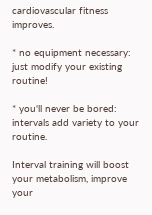cardiovascular fitness improves.

* no equipment necessary: just modify your existing routine!

* you'll never be bored: intervals add variety to your routine.

Interval training will boost your metabolism, improve your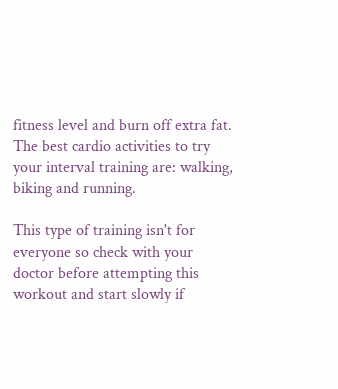fitness level and burn off extra fat.  The best cardio activities to try your interval training are: walking, biking and running.

This type of training isn't for everyone so check with your doctor before attempting this workout and start slowly if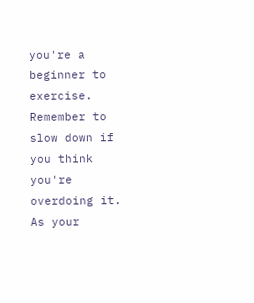you're a beginner to exercise.  Remember to slow down if you think you're overdoing it.  As your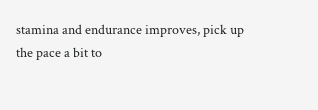stamina and endurance improves, pick up the pace a bit to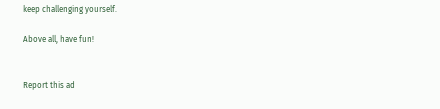keep challenging yourself.

Above all, have fun!


Report this ad